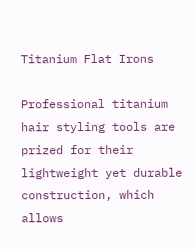Titanium Flat Irons

Professional titanium hair styling tools are prized for their lightweight yet durable construction, which allows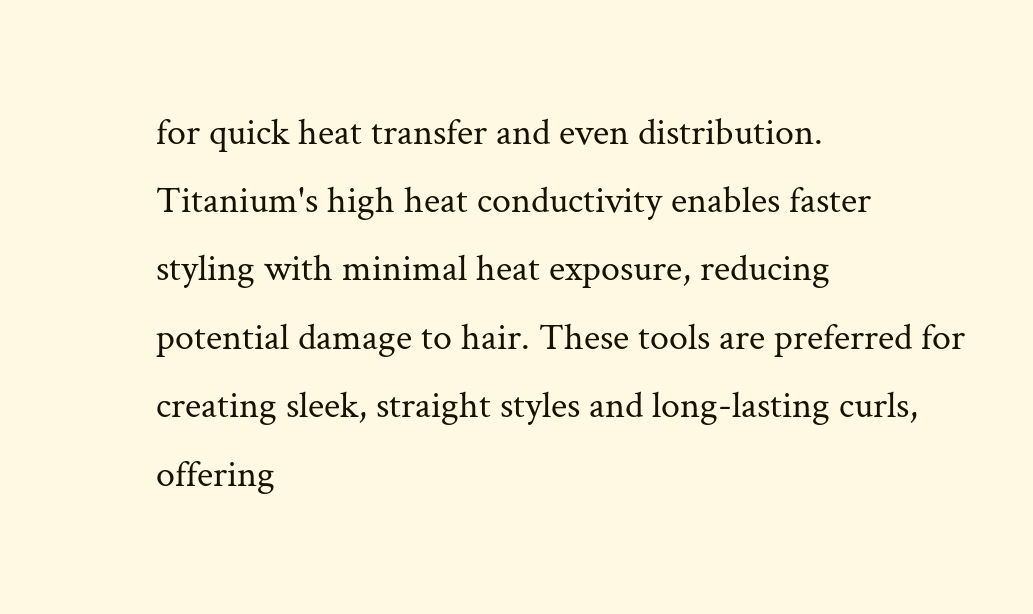for quick heat transfer and even distribution. Titanium's high heat conductivity enables faster styling with minimal heat exposure, reducing potential damage to hair. These tools are preferred for creating sleek, straight styles and long-lasting curls, offering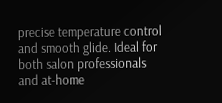precise temperature control and smooth glide. Ideal for both salon professionals and at-home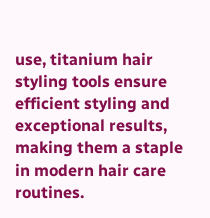use, titanium hair styling tools ensure efficient styling and exceptional results, making them a staple in modern hair care routines.